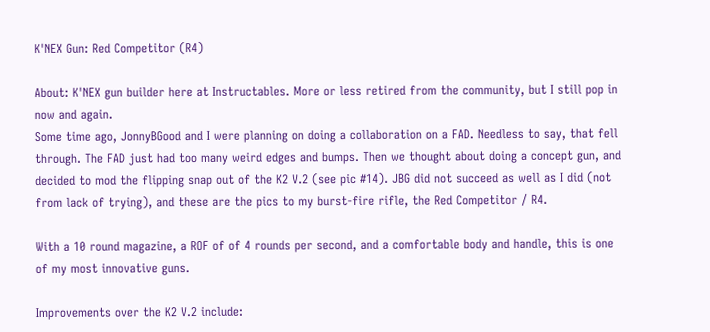K'NEX Gun: Red Competitor (R4)

About: K'NEX gun builder here at Instructables. More or less retired from the community, but I still pop in now and again.
Some time ago, JonnyBGood and I were planning on doing a collaboration on a FAD. Needless to say, that fell through. The FAD just had too many weird edges and bumps. Then we thought about doing a concept gun, and decided to mod the flipping snap out of the K2 V.2 (see pic #14). JBG did not succeed as well as I did (not from lack of trying), and these are the pics to my burst-fire rifle, the Red Competitor / R4.

With a 10 round magazine, a ROF of of 4 rounds per second, and a comfortable body and handle, this is one of my most innovative guns.

Improvements over the K2 V.2 include: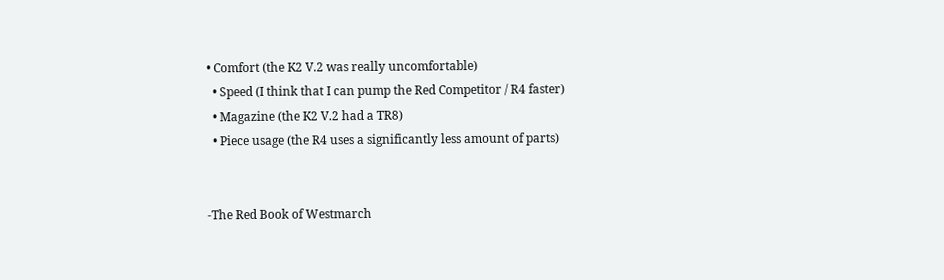• Comfort (the K2 V.2 was really uncomfortable)
  • Speed (I think that I can pump the Red Competitor / R4 faster)
  • Magazine (the K2 V.2 had a TR8)
  • Piece usage (the R4 uses a significantly less amount of parts)


-The Red Book of Westmarch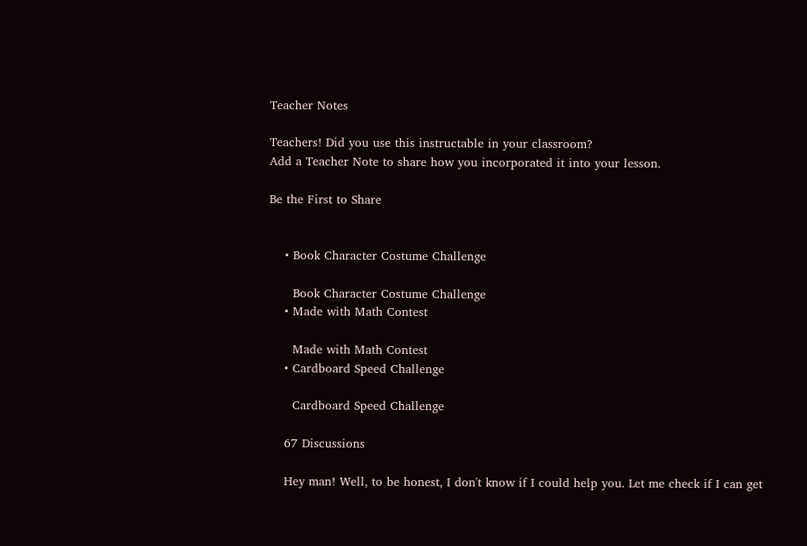Teacher Notes

Teachers! Did you use this instructable in your classroom?
Add a Teacher Note to share how you incorporated it into your lesson.

Be the First to Share


    • Book Character Costume Challenge

      Book Character Costume Challenge
    • Made with Math Contest

      Made with Math Contest
    • Cardboard Speed Challenge

      Cardboard Speed Challenge

    67 Discussions

    Hey man! Well, to be honest, I don't know if I could help you. Let me check if I can get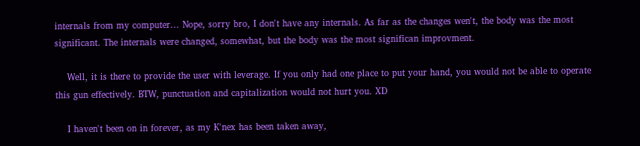internals from my computer... Nope, sorry bro, I don't have any internals. As far as the changes wen't, the body was the most significant. The internals were changed, somewhat, but the body was the most significan improvment.

    Well, it is there to provide the user with leverage. If you only had one place to put your hand, you would not be able to operate this gun effectively. BTW, punctuation and capitalization would not hurt you. XD

    I haven't been on in forever, as my K'nex has been taken away,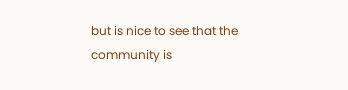but is nice to see that the community is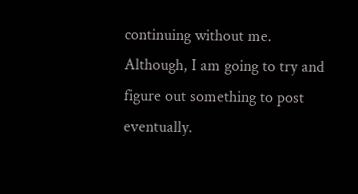continuing without me. Although, I am going to try and figure out something to post eventually.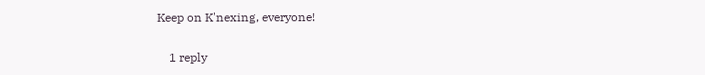Keep on K'nexing, everyone!

    1 reply